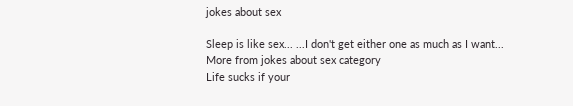jokes about sex

Sleep is like sex... ...I don't get either one as much as I want...
More from jokes about sex category
Life sucks if your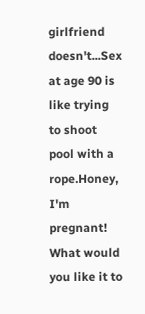girlfriend doesn't...Sex at age 90 is like trying to shoot pool with a rope.Honey, I'm pregnant! What would you like it to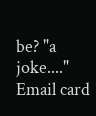be? "a joke...."
Email card